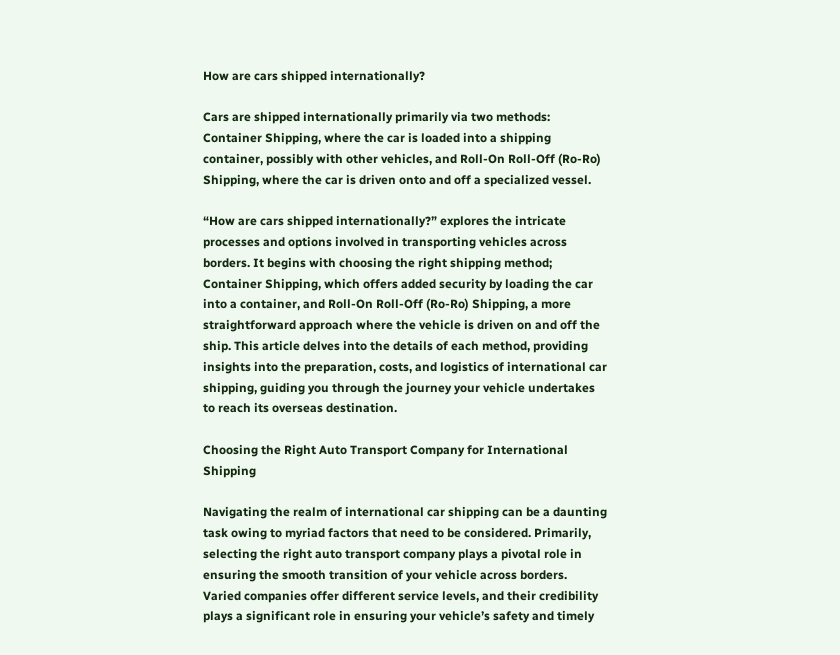How are cars shipped internationally?

Cars are shipped internationally primarily via two methods: Container Shipping, where the car is loaded into a shipping container, possibly with other vehicles, and Roll-On Roll-Off (Ro-Ro) Shipping, where the car is driven onto and off a specialized vessel.

“How are cars shipped internationally?” explores the intricate processes and options involved in transporting vehicles across borders. It begins with choosing the right shipping method; Container Shipping, which offers added security by loading the car into a container, and Roll-On Roll-Off (Ro-Ro) Shipping, a more straightforward approach where the vehicle is driven on and off the ship. This article delves into the details of each method, providing insights into the preparation, costs, and logistics of international car shipping, guiding you through the journey your vehicle undertakes to reach its overseas destination.

Choosing the Right Auto Transport Company for International Shipping

Navigating the realm of international car shipping can be a daunting task owing to myriad factors that need to be considered. Primarily, selecting the right auto transport company plays a pivotal role in ensuring the smooth transition of your vehicle across borders. Varied companies offer different service levels, and their credibility plays a significant role in ensuring your vehicle’s safety and timely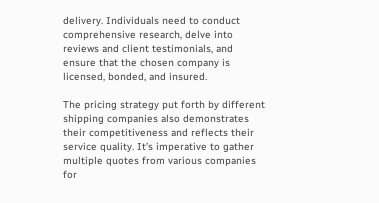delivery. Individuals need to conduct comprehensive research, delve into reviews and client testimonials, and ensure that the chosen company is licensed, bonded, and insured.

The pricing strategy put forth by different shipping companies also demonstrates their competitiveness and reflects their service quality. It’s imperative to gather multiple quotes from various companies for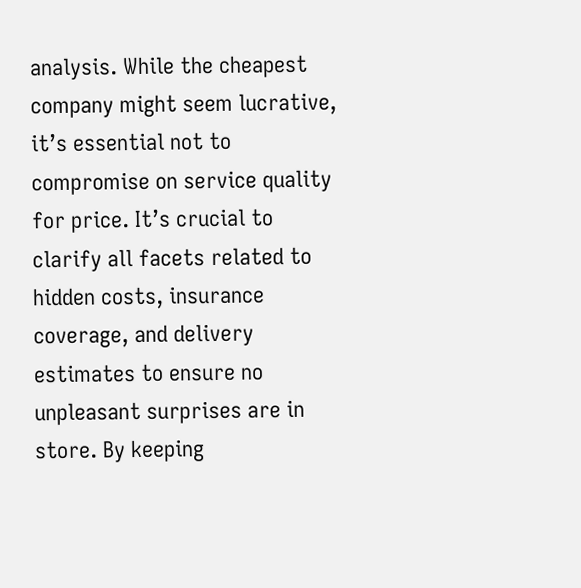analysis. While the cheapest company might seem lucrative, it’s essential not to compromise on service quality for price. It’s crucial to clarify all facets related to hidden costs, insurance coverage, and delivery estimates to ensure no unpleasant surprises are in store. By keeping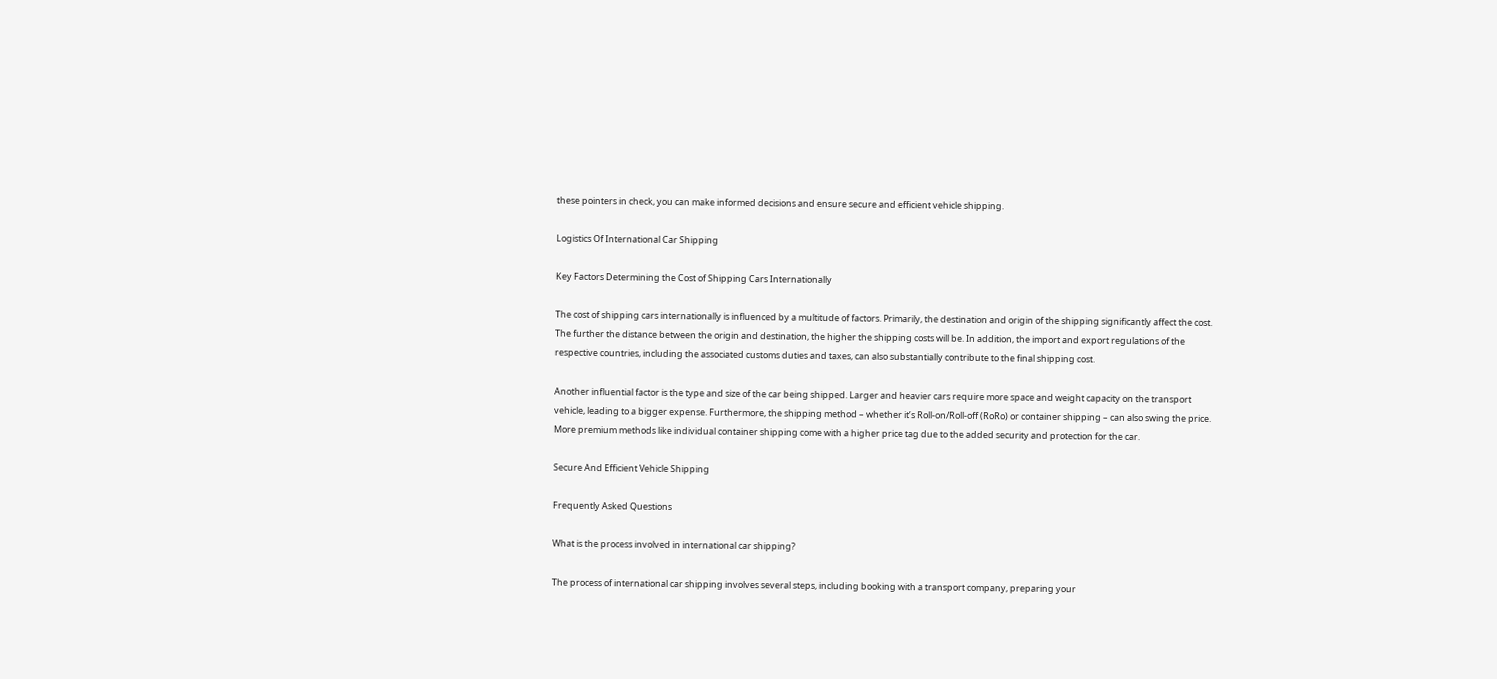these pointers in check, you can make informed decisions and ensure secure and efficient vehicle shipping.

Logistics Of International Car Shipping

Key Factors Determining the Cost of Shipping Cars Internationally

The cost of shipping cars internationally is influenced by a multitude of factors. Primarily, the destination and origin of the shipping significantly affect the cost. The further the distance between the origin and destination, the higher the shipping costs will be. In addition, the import and export regulations of the respective countries, including the associated customs duties and taxes, can also substantially contribute to the final shipping cost.

Another influential factor is the type and size of the car being shipped. Larger and heavier cars require more space and weight capacity on the transport vehicle, leading to a bigger expense. Furthermore, the shipping method – whether it’s Roll-on/Roll-off (RoRo) or container shipping – can also swing the price. More premium methods like individual container shipping come with a higher price tag due to the added security and protection for the car.

Secure And Efficient Vehicle Shipping

Frequently Asked Questions

What is the process involved in international car shipping?

The process of international car shipping involves several steps, including booking with a transport company, preparing your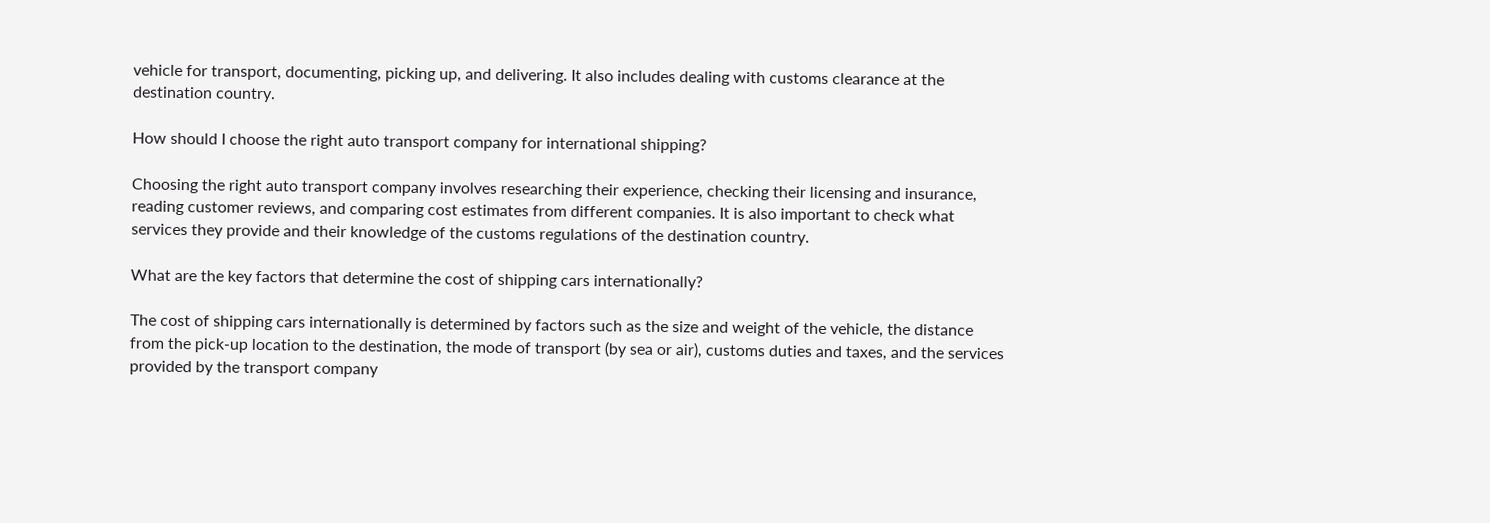vehicle for transport, documenting, picking up, and delivering. It also includes dealing with customs clearance at the destination country.

How should I choose the right auto transport company for international shipping?

Choosing the right auto transport company involves researching their experience, checking their licensing and insurance, reading customer reviews, and comparing cost estimates from different companies. It is also important to check what services they provide and their knowledge of the customs regulations of the destination country.

What are the key factors that determine the cost of shipping cars internationally?

The cost of shipping cars internationally is determined by factors such as the size and weight of the vehicle, the distance from the pick-up location to the destination, the mode of transport (by sea or air), customs duties and taxes, and the services provided by the transport company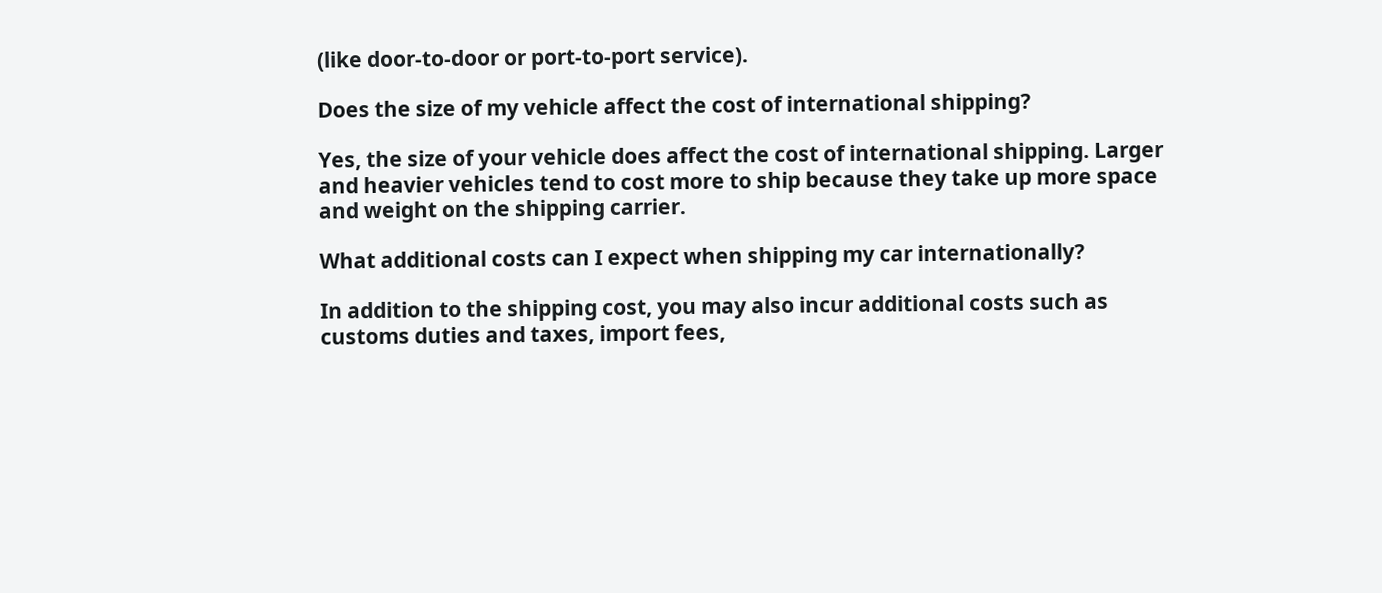(like door-to-door or port-to-port service).

Does the size of my vehicle affect the cost of international shipping?

Yes, the size of your vehicle does affect the cost of international shipping. Larger and heavier vehicles tend to cost more to ship because they take up more space and weight on the shipping carrier.

What additional costs can I expect when shipping my car internationally?

In addition to the shipping cost, you may also incur additional costs such as customs duties and taxes, import fees,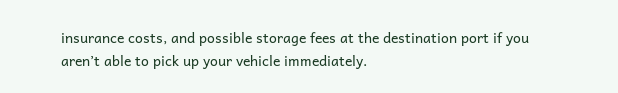insurance costs, and possible storage fees at the destination port if you aren’t able to pick up your vehicle immediately.